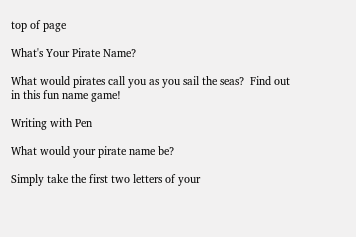top of page

What's Your Pirate Name?

What would pirates call you as you sail the seas?  Find out in this fun name game!

Writing with Pen

What would your pirate name be?

Simply take the first two letters of your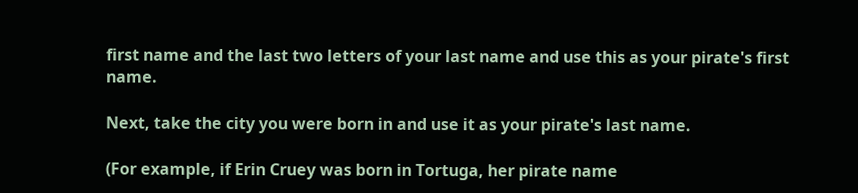first name and the last two letters of your last name and use this as your pirate's first name.

Next, take the city you were born in and use it as your pirate's last name.

(For example, if Erin Cruey was born in Tortuga, her pirate name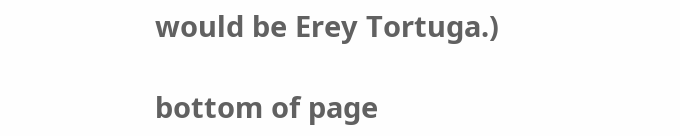would be Erey Tortuga.)

bottom of page